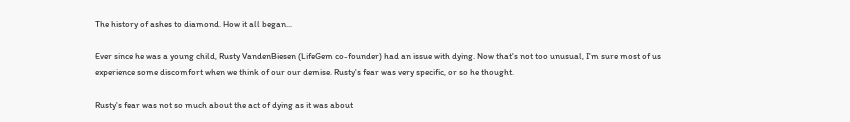The history of ashes to diamond. How it all began...

Ever since he was a young child, Rusty VandenBiesen (LifeGem co-founder) had an issue with dying. Now that's not too unusual, I'm sure most of us experience some discomfort when we think of our our demise. Rusty's fear was very specific, or so he thought.

Rusty's fear was not so much about the act of dying as it was about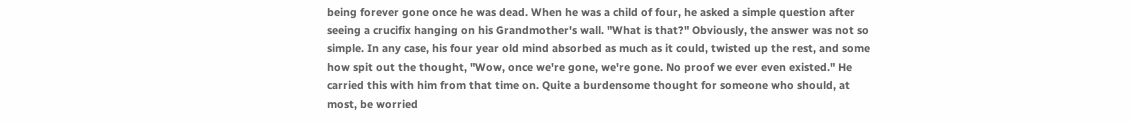being forever gone once he was dead. When he was a child of four, he asked a simple question after seeing a crucifix hanging on his Grandmother's wall. "What is that?" Obviously, the answer was not so simple. In any case, his four year old mind absorbed as much as it could, twisted up the rest, and some how spit out the thought, "Wow, once we're gone, we're gone. No proof we ever even existed." He carried this with him from that time on. Quite a burdensome thought for someone who should, at most, be worried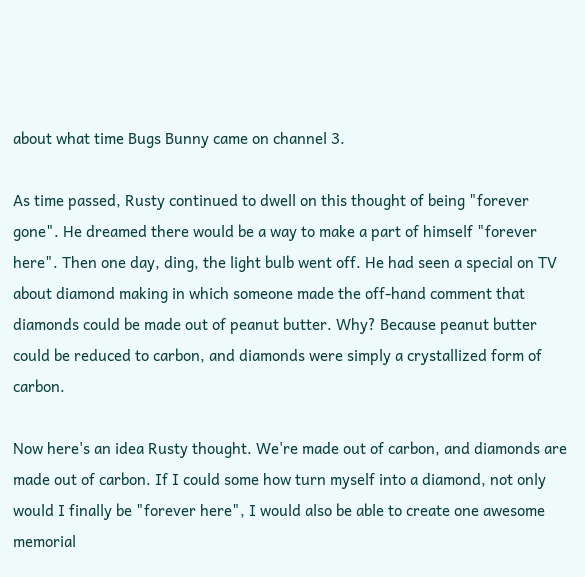about what time Bugs Bunny came on channel 3.

As time passed, Rusty continued to dwell on this thought of being "forever gone". He dreamed there would be a way to make a part of himself "forever here". Then one day, ding, the light bulb went off. He had seen a special on TV about diamond making in which someone made the off-hand comment that diamonds could be made out of peanut butter. Why? Because peanut butter could be reduced to carbon, and diamonds were simply a crystallized form of carbon.

Now here's an idea Rusty thought. We're made out of carbon, and diamonds are made out of carbon. If I could some how turn myself into a diamond, not only would I finally be "forever here", I would also be able to create one awesome memorial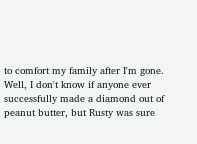to comfort my family after I'm gone. Well, I don't know if anyone ever successfully made a diamond out of peanut butter, but Rusty was sure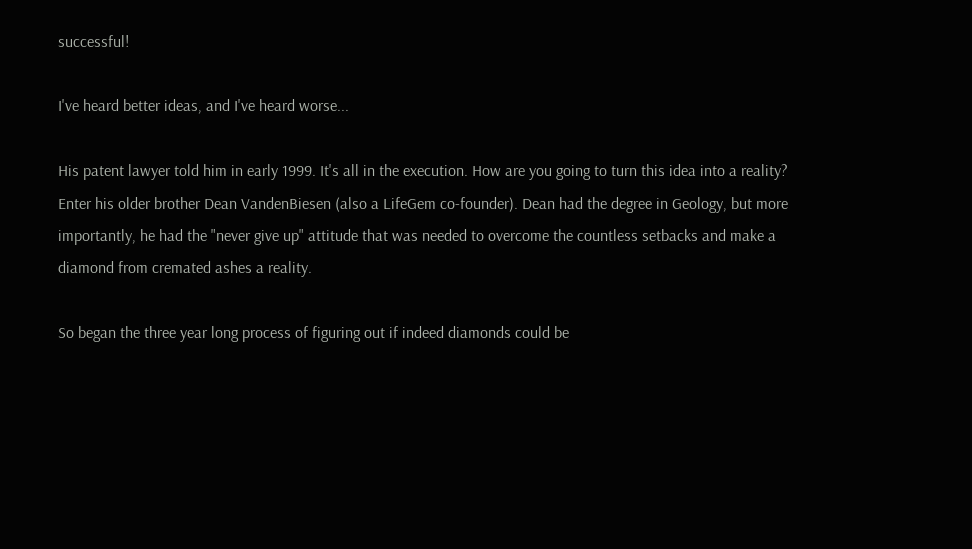successful!

I've heard better ideas, and I've heard worse...

His patent lawyer told him in early 1999. It's all in the execution. How are you going to turn this idea into a reality? Enter his older brother Dean VandenBiesen (also a LifeGem co-founder). Dean had the degree in Geology, but more importantly, he had the "never give up" attitude that was needed to overcome the countless setbacks and make a diamond from cremated ashes a reality.

So began the three year long process of figuring out if indeed diamonds could be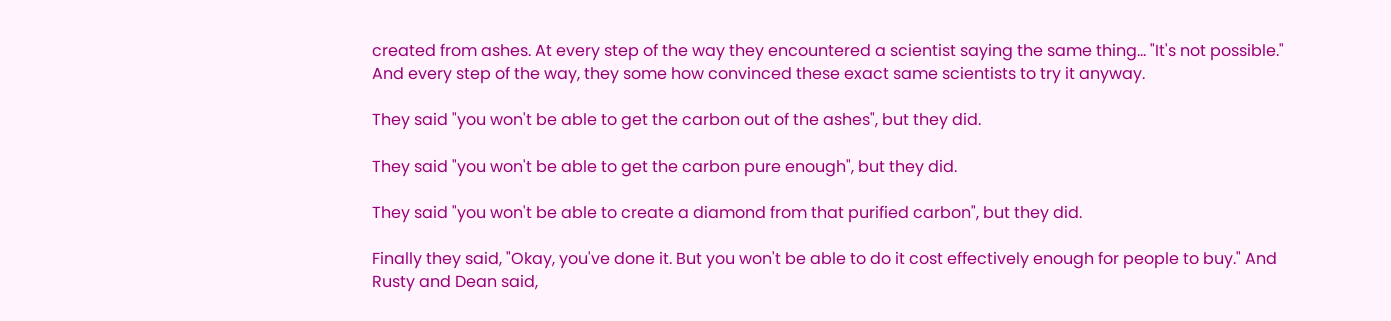created from ashes. At every step of the way they encountered a scientist saying the same thing... "It's not possible." And every step of the way, they some how convinced these exact same scientists to try it anyway.

They said "you won't be able to get the carbon out of the ashes", but they did.

They said "you won't be able to get the carbon pure enough", but they did.

They said "you won't be able to create a diamond from that purified carbon", but they did.

Finally they said, "Okay, you've done it. But you won't be able to do it cost effectively enough for people to buy." And Rusty and Dean said,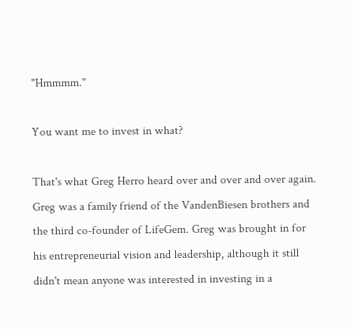"Hmmmm."

You want me to invest in what?

That's what Greg Herro heard over and over and over again. Greg was a family friend of the VandenBiesen brothers and the third co-founder of LifeGem. Greg was brought in for his entrepreneurial vision and leadership, although it still didn't mean anyone was interested in investing in a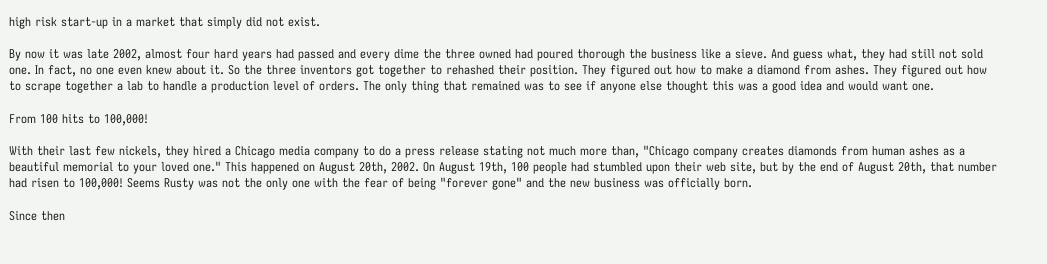high risk start-up in a market that simply did not exist.

By now it was late 2002, almost four hard years had passed and every dime the three owned had poured thorough the business like a sieve. And guess what, they had still not sold one. In fact, no one even knew about it. So the three inventors got together to rehashed their position. They figured out how to make a diamond from ashes. They figured out how to scrape together a lab to handle a production level of orders. The only thing that remained was to see if anyone else thought this was a good idea and would want one.

From 100 hits to 100,000!

With their last few nickels, they hired a Chicago media company to do a press release stating not much more than, "Chicago company creates diamonds from human ashes as a beautiful memorial to your loved one." This happened on August 20th, 2002. On August 19th, 100 people had stumbled upon their web site, but by the end of August 20th, that number had risen to 100,000! Seems Rusty was not the only one with the fear of being "forever gone" and the new business was officially born.

Since then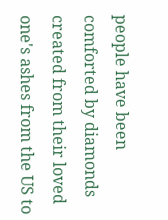people have been comforted by diamonds created from their loved one's ashes from the US to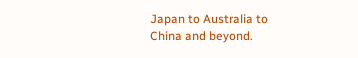Japan to Australia to China and beyond.